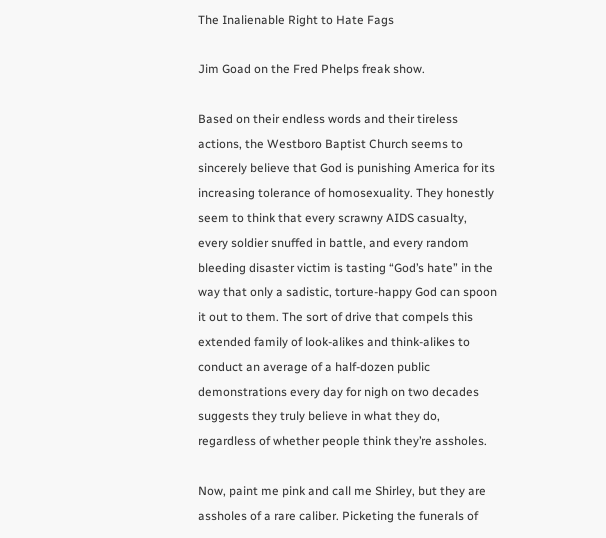The Inalienable Right to Hate Fags

Jim Goad on the Fred Phelps freak show.

Based on their endless words and their tireless actions, the Westboro Baptist Church seems to sincerely believe that God is punishing America for its increasing tolerance of homosexuality. They honestly seem to think that every scrawny AIDS casualty, every soldier snuffed in battle, and every random bleeding disaster victim is tasting “God’s hate” in the way that only a sadistic, torture-happy God can spoon it out to them. The sort of drive that compels this extended family of look-alikes and think-alikes to conduct an average of a half-dozen public demonstrations every day for nigh on two decades suggests they truly believe in what they do, regardless of whether people think they’re assholes.

Now, paint me pink and call me Shirley, but they are assholes of a rare caliber. Picketing the funerals of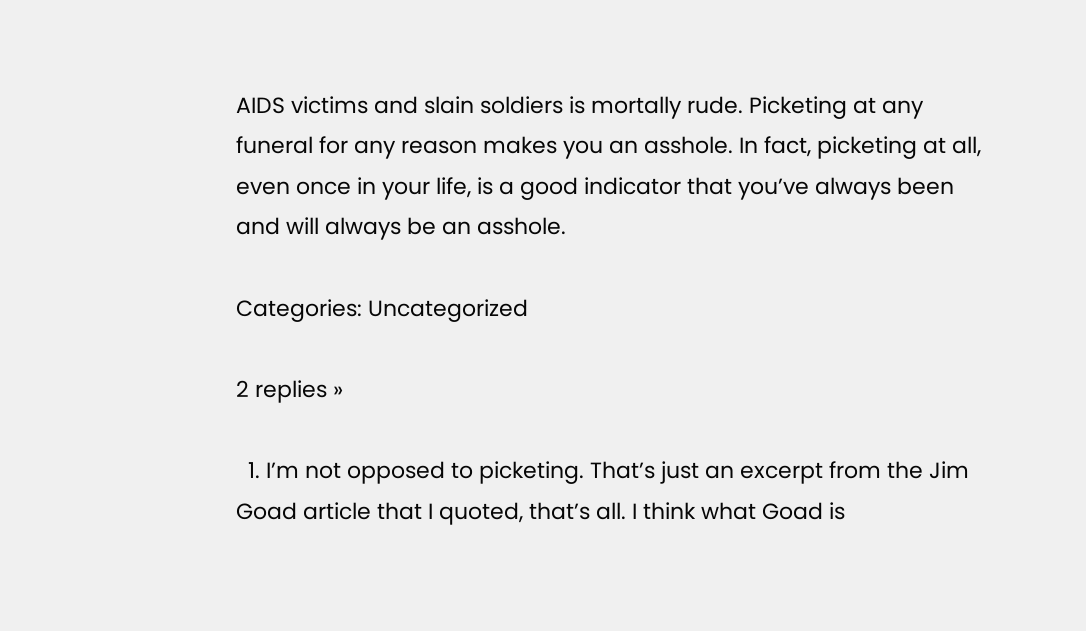AIDS victims and slain soldiers is mortally rude. Picketing at any funeral for any reason makes you an asshole. In fact, picketing at all, even once in your life, is a good indicator that you’ve always been and will always be an asshole.

Categories: Uncategorized

2 replies »

  1. I’m not opposed to picketing. That’s just an excerpt from the Jim Goad article that I quoted, that’s all. I think what Goad is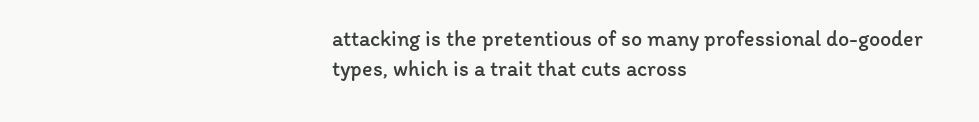attacking is the pretentious of so many professional do-gooder types, which is a trait that cuts across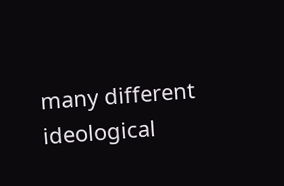many different ideological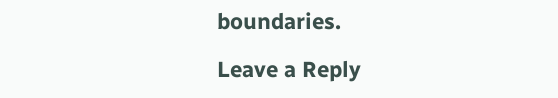boundaries.

Leave a Reply